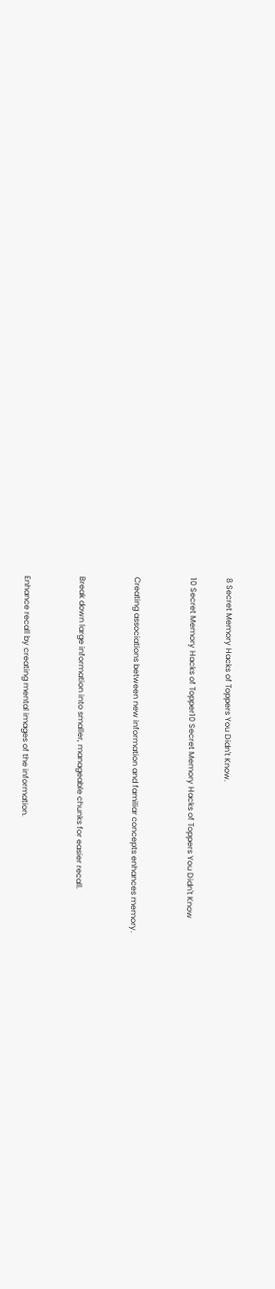8 Secret Memory Hacks of Toppers You Didn't Know.

10 Secret Memory Hacks of Topper10 Secret Memory Hacks of Toppers You Didn't Know


Creating associations between new information and familiar concepts enhances memory.


Break down large information into smaller, manageable chunks for easier recall.


Enhance recall by creating mental images of the information.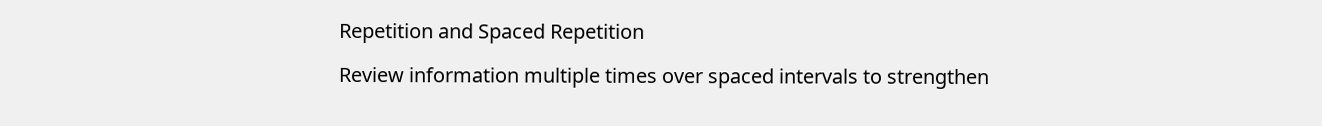Repetition and Spaced Repetition

Review information multiple times over spaced intervals to strengthen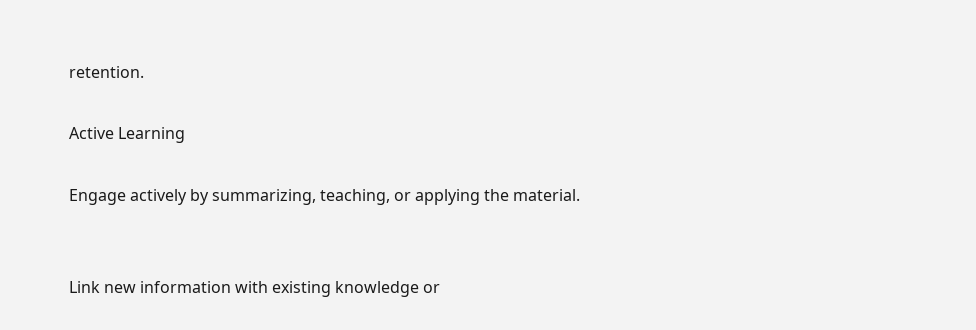retention.

Active Learning

Engage actively by summarizing, teaching, or applying the material.


Link new information with existing knowledge or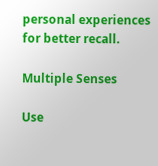personal experiences for better recall.

Multiple Senses

Use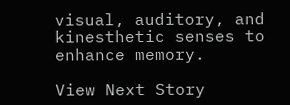visual, auditory, and kinesthetic senses to enhance memory.

View Next Story